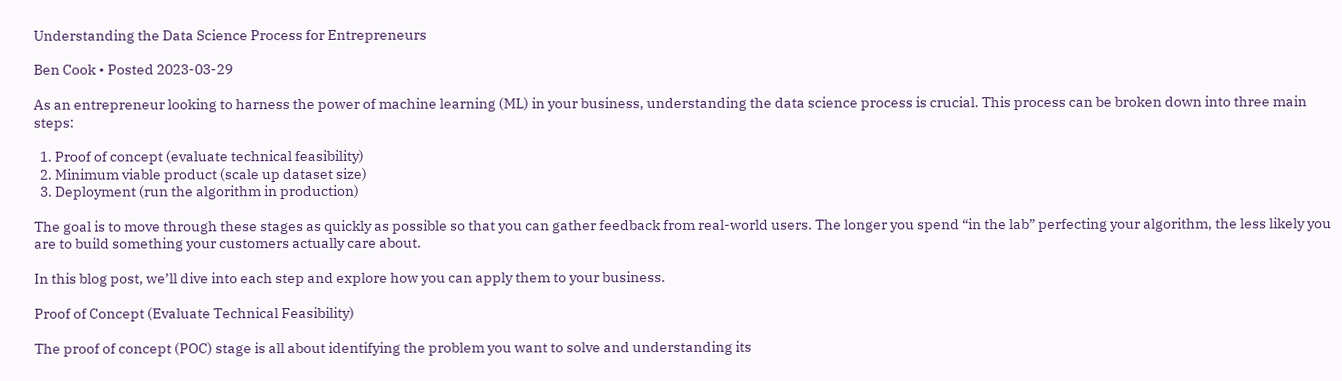Understanding the Data Science Process for Entrepreneurs

Ben Cook • Posted 2023-03-29

As an entrepreneur looking to harness the power of machine learning (ML) in your business, understanding the data science process is crucial. This process can be broken down into three main steps:

  1. Proof of concept (evaluate technical feasibility)
  2. Minimum viable product (scale up dataset size)
  3. Deployment (run the algorithm in production)

The goal is to move through these stages as quickly as possible so that you can gather feedback from real-world users. The longer you spend “in the lab” perfecting your algorithm, the less likely you are to build something your customers actually care about.

In this blog post, we’ll dive into each step and explore how you can apply them to your business.

Proof of Concept (Evaluate Technical Feasibility)

The proof of concept (POC) stage is all about identifying the problem you want to solve and understanding its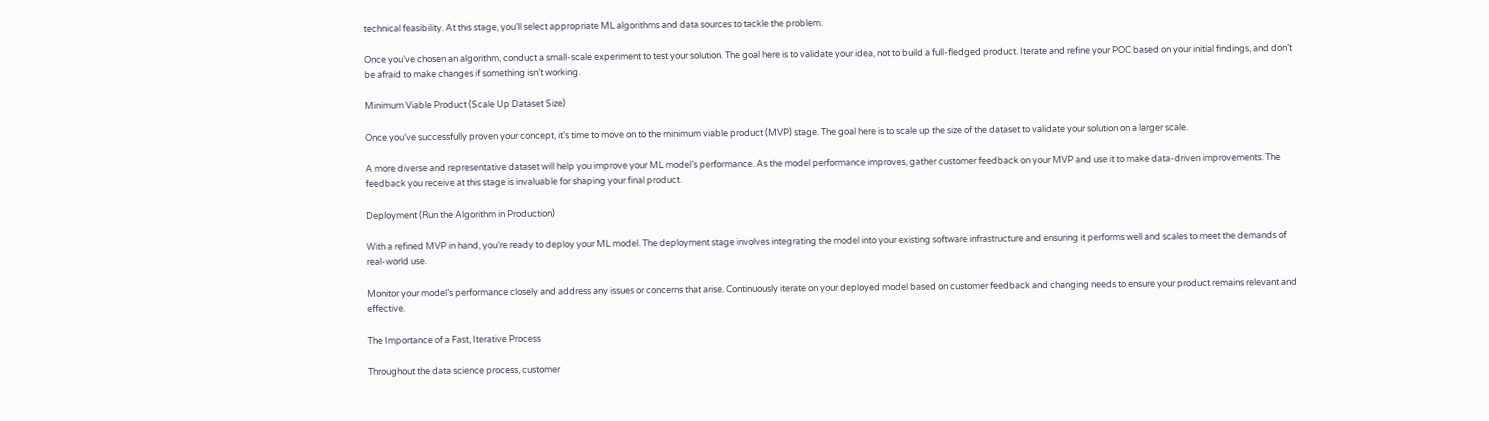technical feasibility. At this stage, you’ll select appropriate ML algorithms and data sources to tackle the problem.

Once you’ve chosen an algorithm, conduct a small-scale experiment to test your solution. The goal here is to validate your idea, not to build a full-fledged product. Iterate and refine your POC based on your initial findings, and don’t be afraid to make changes if something isn’t working.

Minimum Viable Product (Scale Up Dataset Size)

Once you’ve successfully proven your concept, it’s time to move on to the minimum viable product (MVP) stage. The goal here is to scale up the size of the dataset to validate your solution on a larger scale.

A more diverse and representative dataset will help you improve your ML model’s performance. As the model performance improves, gather customer feedback on your MVP and use it to make data-driven improvements. The feedback you receive at this stage is invaluable for shaping your final product.

Deployment (Run the Algorithm in Production)

With a refined MVP in hand, you’re ready to deploy your ML model. The deployment stage involves integrating the model into your existing software infrastructure and ensuring it performs well and scales to meet the demands of real-world use.

Monitor your model’s performance closely and address any issues or concerns that arise. Continuously iterate on your deployed model based on customer feedback and changing needs to ensure your product remains relevant and effective.

The Importance of a Fast, Iterative Process

Throughout the data science process, customer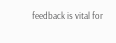feedback is vital for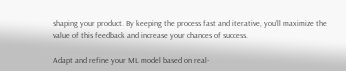shaping your product. By keeping the process fast and iterative, you’ll maximize the value of this feedback and increase your chances of success.

Adapt and refine your ML model based on real-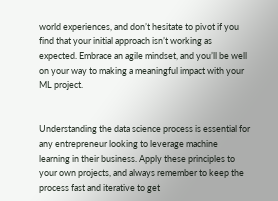world experiences, and don’t hesitate to pivot if you find that your initial approach isn’t working as expected. Embrace an agile mindset, and you’ll be well on your way to making a meaningful impact with your ML project.


Understanding the data science process is essential for any entrepreneur looking to leverage machine learning in their business. Apply these principles to your own projects, and always remember to keep the process fast and iterative to get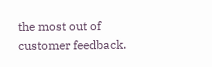the most out of customer feedback.